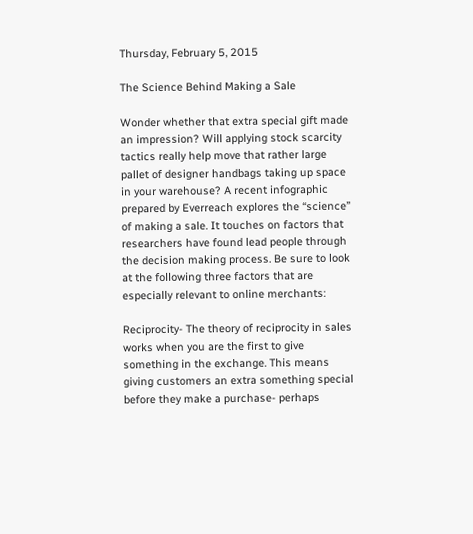Thursday, February 5, 2015

The Science Behind Making a Sale

Wonder whether that extra special gift made an impression? Will applying stock scarcity tactics really help move that rather large pallet of designer handbags taking up space in your warehouse? A recent infographic prepared by Everreach explores the “science” of making a sale. It touches on factors that researchers have found lead people through the decision making process. Be sure to look at the following three factors that are especially relevant to online merchants:

Reciprocity- The theory of reciprocity in sales works when you are the first to give something in the exchange. This means giving customers an extra something special before they make a purchase- perhaps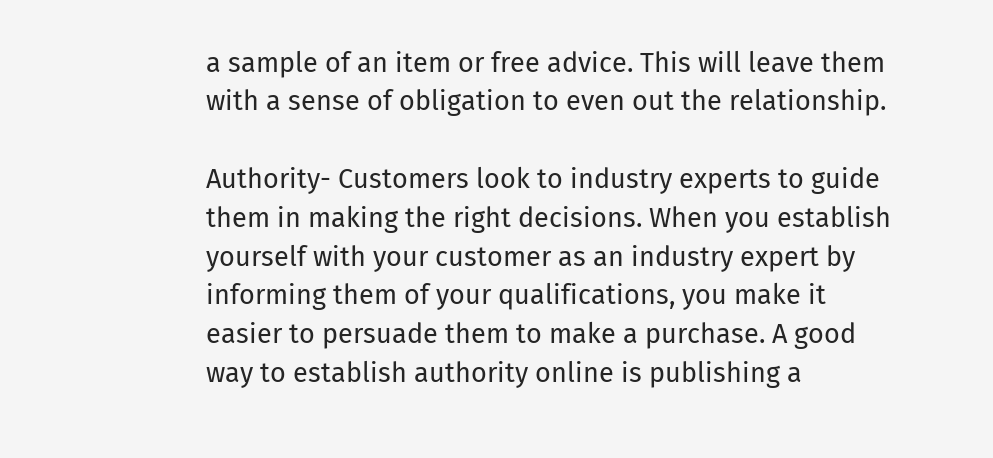a sample of an item or free advice. This will leave them with a sense of obligation to even out the relationship.

Authority- Customers look to industry experts to guide them in making the right decisions. When you establish yourself with your customer as an industry expert by informing them of your qualifications, you make it easier to persuade them to make a purchase. A good way to establish authority online is publishing a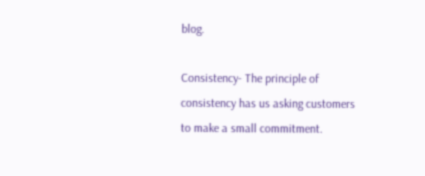blog.

Consistency- The principle of consistency has us asking customers to make a small commitment.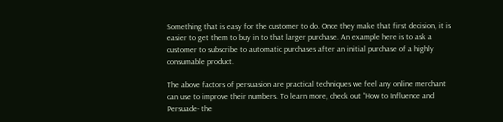Something that is easy for the customer to do. Once they make that first decision, it is easier to get them to buy in to that larger purchase. An example here is to ask a customer to subscribe to automatic purchases after an initial purchase of a highly consumable product.

The above factors of persuasion are practical techniques we feel any online merchant can use to improve their numbers. To learn more, check out “How to Influence and Persuade- the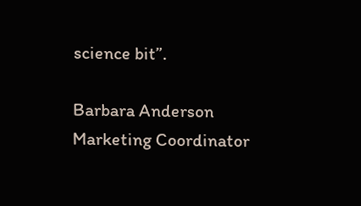science bit”.

Barbara Anderson
Marketing Coordinator